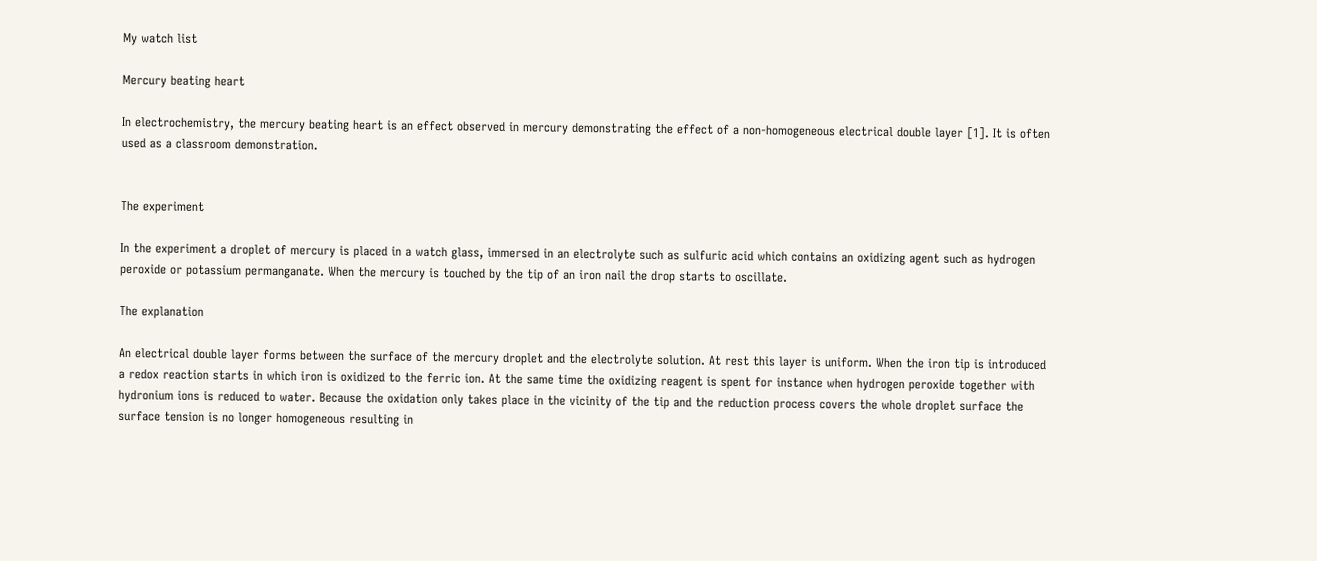My watch list

Mercury beating heart

In electrochemistry, the mercury beating heart is an effect observed in mercury demonstrating the effect of a non-homogeneous electrical double layer [1]. It is often used as a classroom demonstration.


The experiment

In the experiment a droplet of mercury is placed in a watch glass, immersed in an electrolyte such as sulfuric acid which contains an oxidizing agent such as hydrogen peroxide or potassium permanganate. When the mercury is touched by the tip of an iron nail the drop starts to oscillate.

The explanation

An electrical double layer forms between the surface of the mercury droplet and the electrolyte solution. At rest this layer is uniform. When the iron tip is introduced a redox reaction starts in which iron is oxidized to the ferric ion. At the same time the oxidizing reagent is spent for instance when hydrogen peroxide together with hydronium ions is reduced to water. Because the oxidation only takes place in the vicinity of the tip and the reduction process covers the whole droplet surface the surface tension is no longer homogeneous resulting in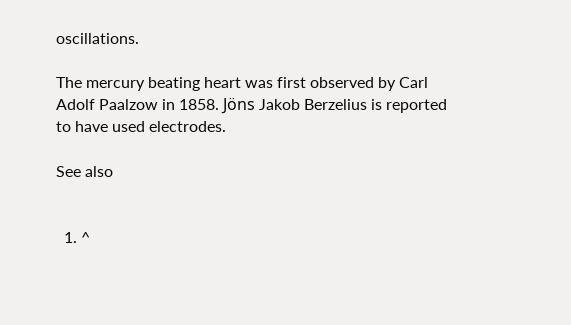oscillations.

The mercury beating heart was first observed by Carl Adolf Paalzow in 1858. Jöns Jakob Berzelius is reported to have used electrodes.

See also


  1. ^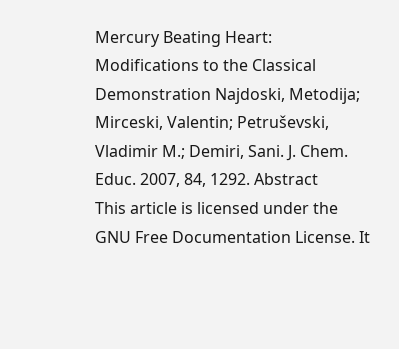Mercury Beating Heart: Modifications to the Classical Demonstration Najdoski, Metodija; Mirceski, Valentin; Petruševski, Vladimir M.; Demiri, Sani. J. Chem. Educ. 2007, 84, 1292. Abstract
This article is licensed under the GNU Free Documentation License. It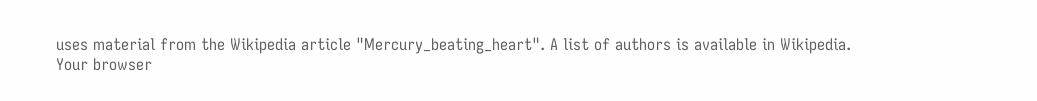uses material from the Wikipedia article "Mercury_beating_heart". A list of authors is available in Wikipedia.
Your browser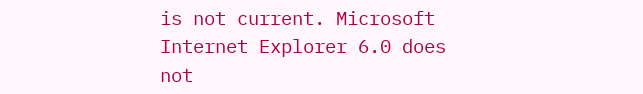is not current. Microsoft Internet Explorer 6.0 does not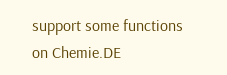support some functions on Chemie.DE